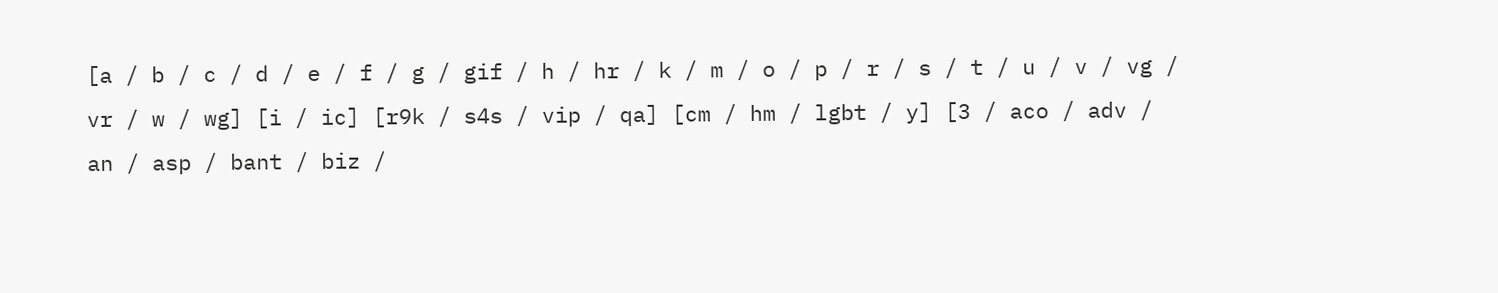[a / b / c / d / e / f / g / gif / h / hr / k / m / o / p / r / s / t / u / v / vg / vr / w / wg] [i / ic] [r9k / s4s / vip / qa] [cm / hm / lgbt / y] [3 / aco / adv / an / asp / bant / biz /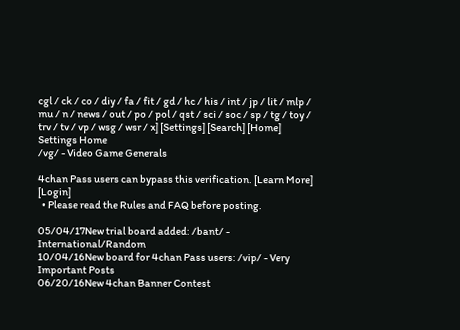cgl / ck / co / diy / fa / fit / gd / hc / his / int / jp / lit / mlp / mu / n / news / out / po / pol / qst / sci / soc / sp / tg / toy / trv / tv / vp / wsg / wsr / x] [Settings] [Search] [Home]
Settings Home
/vg/ - Video Game Generals

4chan Pass users can bypass this verification. [Learn More] [Login]
  • Please read the Rules and FAQ before posting.

05/04/17New trial board added: /bant/ - International/Random
10/04/16New board for 4chan Pass users: /vip/ - Very Important Posts
06/20/16New 4chan Banner Contest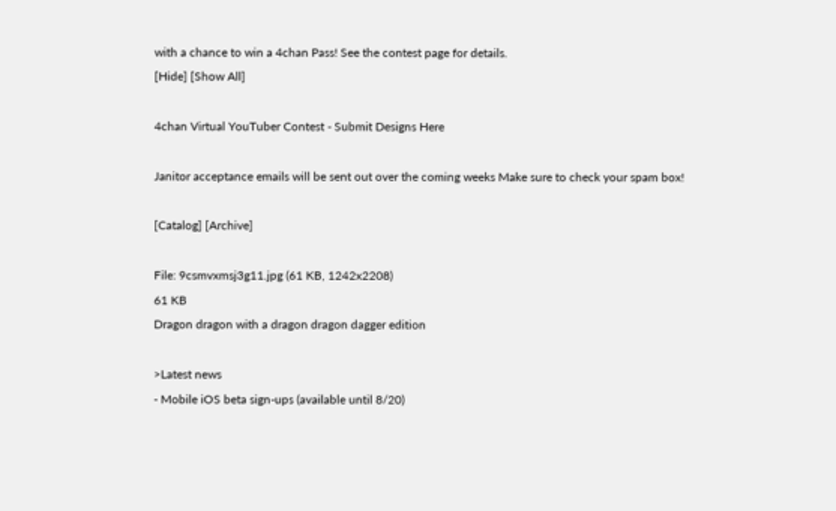with a chance to win a 4chan Pass! See the contest page for details.
[Hide] [Show All]

4chan Virtual YouTuber Contest - Submit Designs Here

Janitor acceptance emails will be sent out over the coming weeks Make sure to check your spam box!

[Catalog] [Archive]

File: 9csmvxmsj3g11.jpg (61 KB, 1242x2208)
61 KB
Dragon dragon with a dragon dragon dagger edition

>Latest news
- Mobile iOS beta sign-ups (available until 8/20)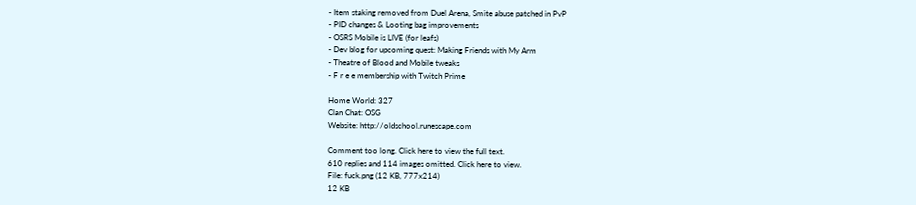- Item staking removed from Duel Arena, Smite abuse patched in PvP
- PID changes & Looting bag improvements
- OSRS Mobile is LIVE (for leafs)
- Dev blog for upcoming quest: Making Friends with My Arm
- Theatre of Blood and Mobile tweaks
- F r e e membership with Twitch Prime

Home World: 327
Clan Chat: OSG
Website: http://oldschool.runescape.com

Comment too long. Click here to view the full text.
610 replies and 114 images omitted. Click here to view.
File: fuck.png (12 KB, 777x214)
12 KB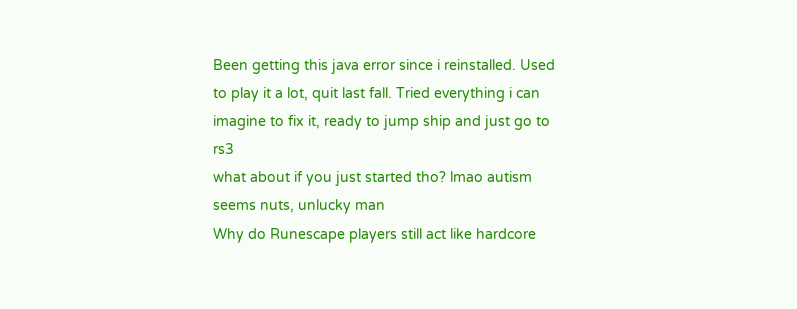Been getting this java error since i reinstalled. Used to play it a lot, quit last fall. Tried everything i can imagine to fix it, ready to jump ship and just go to rs3
what about if you just started tho? lmao autism seems nuts, unlucky man
Why do Runescape players still act like hardcore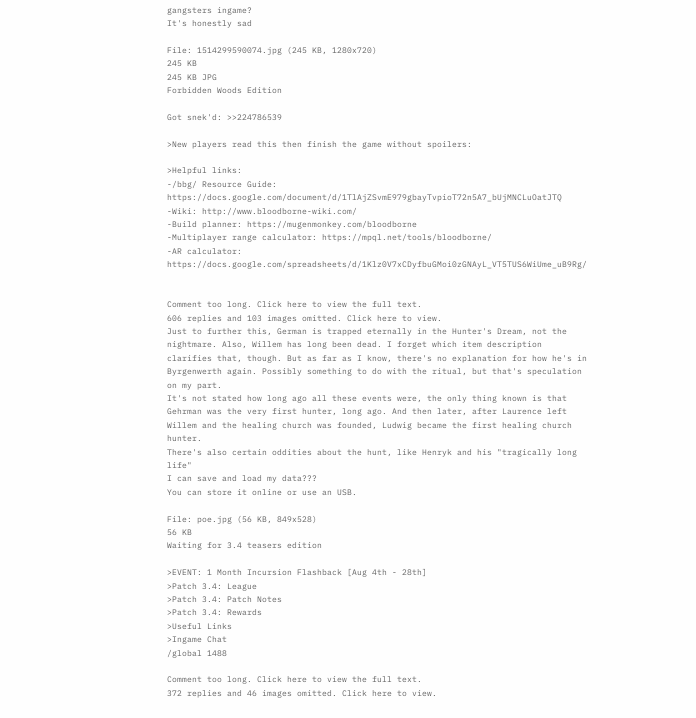gangsters ingame?
It's honestly sad

File: 1514299590074.jpg (245 KB, 1280x720)
245 KB
245 KB JPG
Forbidden Woods Edition

Got snek'd: >>224786539

>New players read this then finish the game without spoilers:

>Helpful links:
-/bbg/ Resource Guide: https://docs.google.com/document/d/1TlAjZSvmE979gbayTvpioT72n5A7_bUjMNCLuOatJTQ
-Wiki: http://www.bloodborne-wiki.com/
-Build planner: https://mugenmonkey.com/bloodborne
-Multiplayer range calculator: https://mpql.net/tools/bloodborne/
-AR calculator: https://docs.google.com/spreadsheets/d/1Klz0V7xCDyfbuGMoi0zGNAyL_VT5TUS6WiUme_uB9Rg/


Comment too long. Click here to view the full text.
606 replies and 103 images omitted. Click here to view.
Just to further this, German is trapped eternally in the Hunter's Dream, not the nightmare. Also, Willem has long been dead. I forget which item description clarifies that, though. But as far as I know, there's no explanation for how he's in Byrgenwerth again. Possibly something to do with the ritual, but that's speculation on my part.
It's not stated how long ago all these events were, the only thing known is that Gehrman was the very first hunter, long ago. And then later, after Laurence left Willem and the healing church was founded, Ludwig became the first healing church hunter.
There's also certain oddities about the hunt, like Henryk and his "tragically long life"
I can save and load my data???
You can store it online or use an USB.

File: poe.jpg (56 KB, 849x528)
56 KB
Waiting for 3.4 teasers edition

>EVENT: 1 Month Incursion Flashback [Aug 4th - 28th]
>Patch 3.4: League
>Patch 3.4: Patch Notes
>Patch 3.4: Rewards
>Useful Links
>Ingame Chat
/global 1488

Comment too long. Click here to view the full text.
372 replies and 46 images omitted. Click here to view.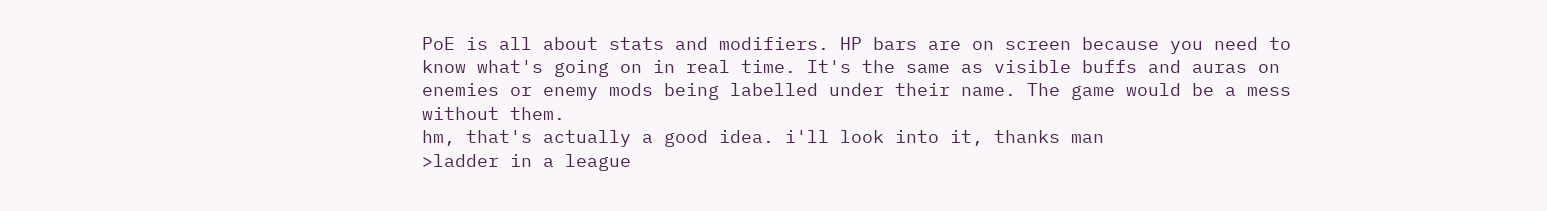PoE is all about stats and modifiers. HP bars are on screen because you need to know what's going on in real time. It's the same as visible buffs and auras on enemies or enemy mods being labelled under their name. The game would be a mess without them.
hm, that's actually a good idea. i'll look into it, thanks man
>ladder in a league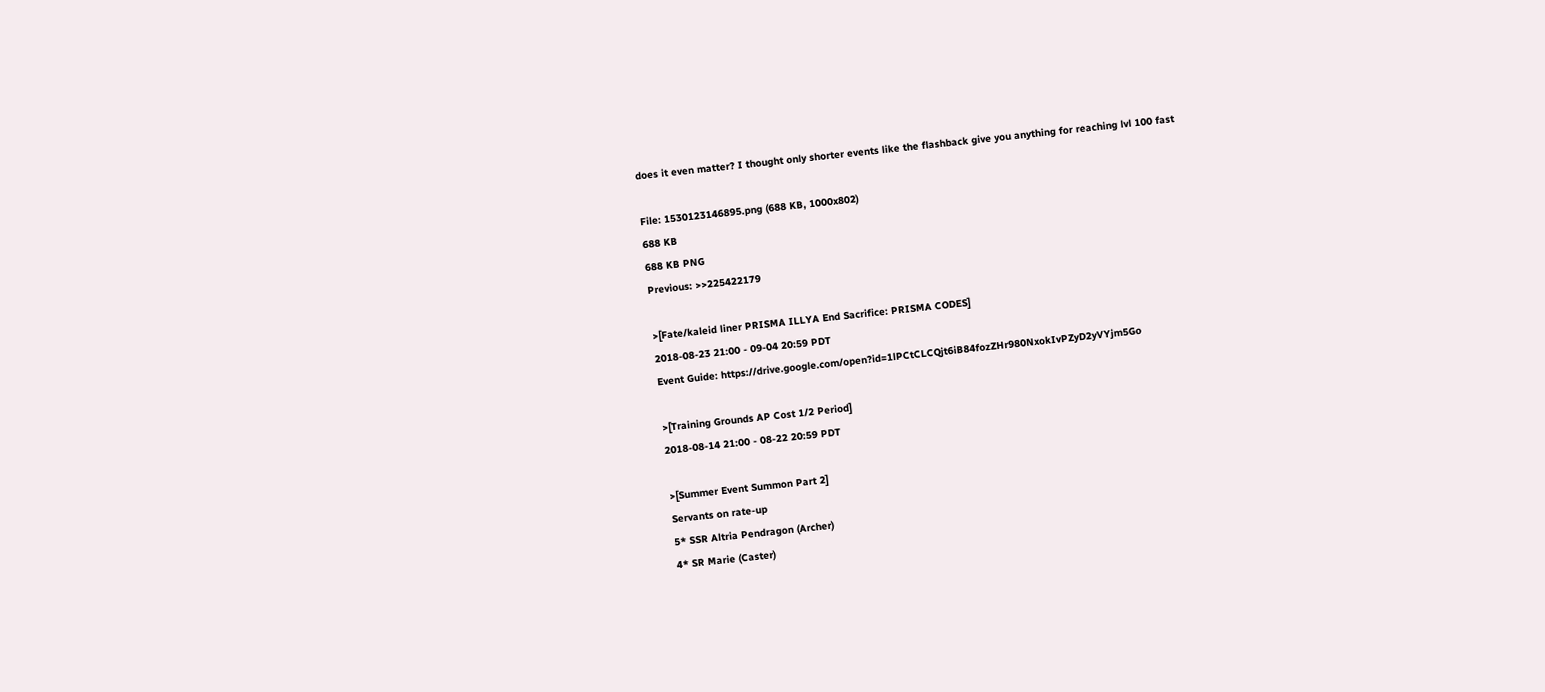does it even matter? I thought only shorter events like the flashback give you anything for reaching lvl 100 fast

File: 1530123146895.png (688 KB, 1000x802)
688 KB
688 KB PNG
Previous: >>225422179

>[Fate/kaleid liner PRISMA ILLYA End Sacrifice: PRISMA CODES]
2018-08-23 21:00 - 09-04 20:59 PDT
Event Guide: https://drive.google.com/open?id=1lPCtCLCQjt6iB84fozZHr980NxokIvPZyD2yVYjm5Go

>[Training Grounds AP Cost 1/2 Period]
2018-08-14 21:00 - 08-22 20:59 PDT

>[Summer Event Summon Part 2]
Servants on rate-up
5* SSR Altria Pendragon (Archer)
4* SR Marie (Caster)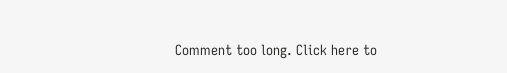Comment too long. Click here to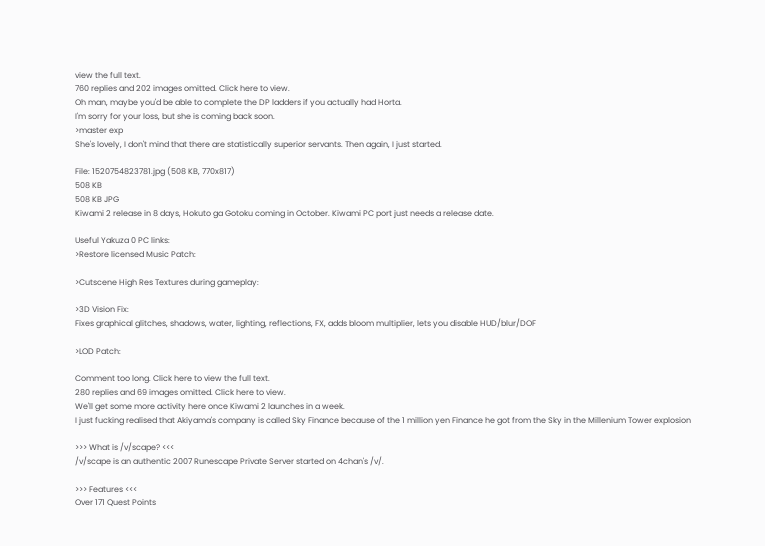view the full text.
760 replies and 202 images omitted. Click here to view.
Oh man, maybe you'd be able to complete the DP ladders if you actually had Horta.
I'm sorry for your loss, but she is coming back soon.
>master exp
She's lovely, I don't mind that there are statistically superior servants. Then again, I just started.

File: 1520754823781.jpg (508 KB, 770x817)
508 KB
508 KB JPG
Kiwami 2 release in 8 days, Hokuto ga Gotoku coming in October. Kiwami PC port just needs a release date.

Useful Yakuza 0 PC links:
>Restore licensed Music Patch:

>Cutscene High Res Textures during gameplay:

>3D Vision Fix:
Fixes graphical glitches, shadows, water, lighting, reflections, FX, adds bloom multiplier, lets you disable HUD/blur/DOF

>LOD Patch:

Comment too long. Click here to view the full text.
280 replies and 69 images omitted. Click here to view.
We'll get some more activity here once Kiwami 2 launches in a week.
I just fucking realised that Akiyama's company is called Sky Finance because of the 1 million yen Finance he got from the Sky in the Millenium Tower explosion

>>> What is /v/scape? <<<
/v/scape is an authentic 2007 Runescape Private Server started on 4chan's /v/.

>>> Features <<<
Over 171 Quest Points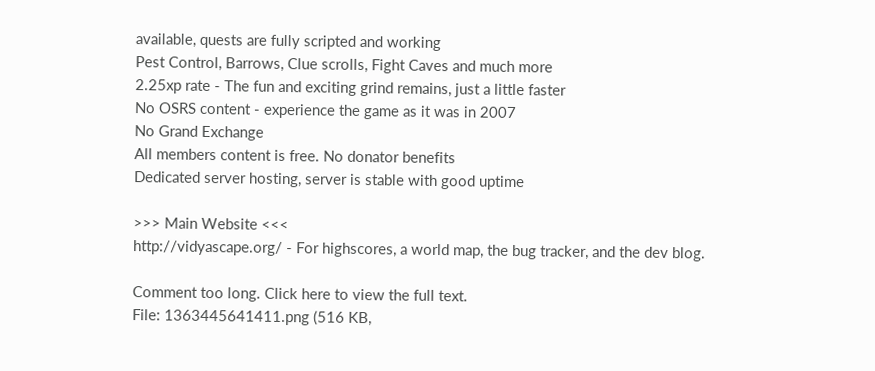available, quests are fully scripted and working
Pest Control, Barrows, Clue scrolls, Fight Caves and much more
2.25xp rate - The fun and exciting grind remains, just a little faster
No OSRS content - experience the game as it was in 2007
No Grand Exchange
All members content is free. No donator benefits
Dedicated server hosting, server is stable with good uptime

>>> Main Website <<<
http://vidyascape.org/ - For highscores, a world map, the bug tracker, and the dev blog.

Comment too long. Click here to view the full text.
File: 1363445641411.png (516 KB,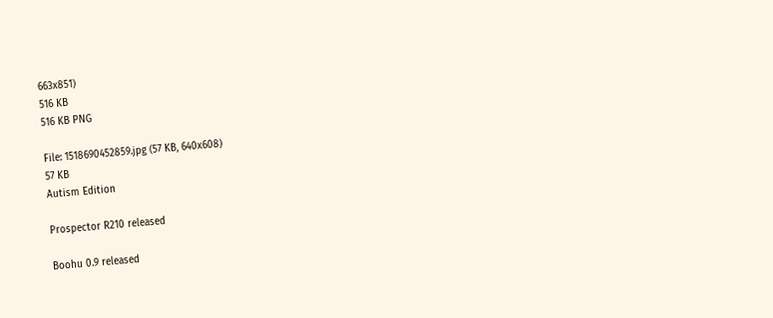663x851)
516 KB
516 KB PNG

File: 1518690452859.jpg (57 KB, 640x608)
57 KB
Autism Edition

Prospector R210 released

Boohu 0.9 released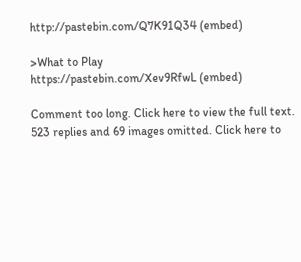http://pastebin.com/Q7K91Q34 (embed)

>What to Play
https://pastebin.com/Xev9RfwL (embed)

Comment too long. Click here to view the full text.
523 replies and 69 images omitted. Click here to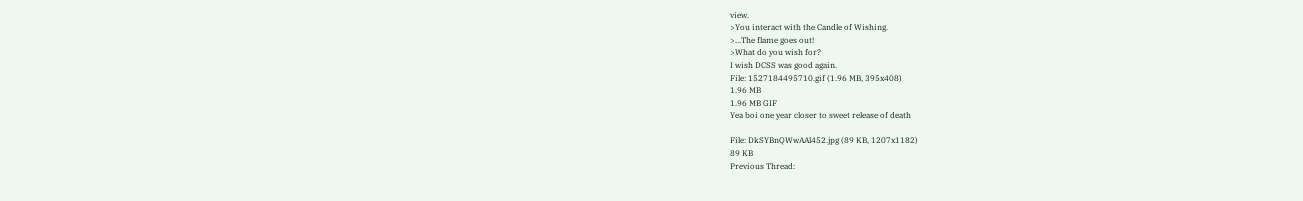view.
>You interact with the Candle of Wishing.
>...The flame goes out!
>What do you wish for?
I wish DCSS was good again.
File: 1527184495710.gif (1.96 MB, 395x408)
1.96 MB
1.96 MB GIF
Yea boi one year closer to sweet release of death

File: DkSYBnQWwAAl452.jpg (89 KB, 1207x1182)
89 KB
Previous Thread: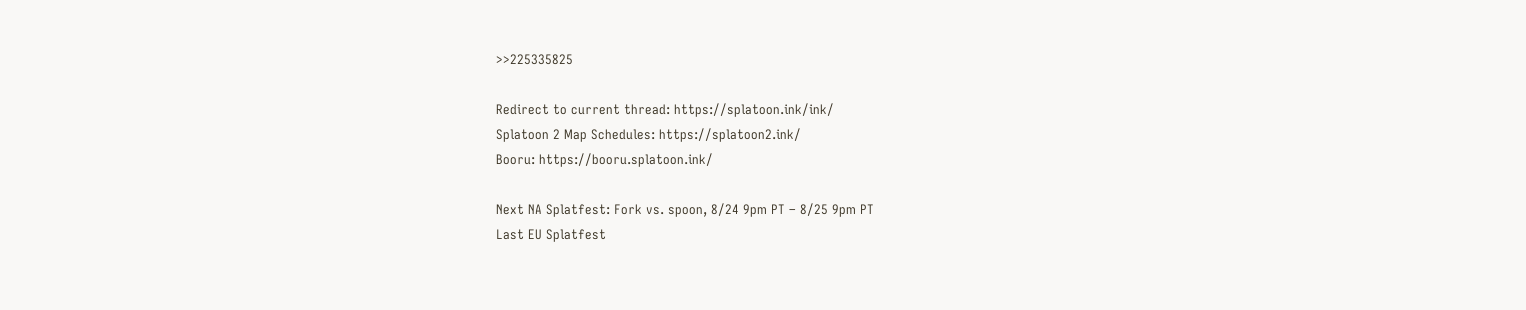>>225335825

Redirect to current thread: https://splatoon.ink/ink/
Splatoon 2 Map Schedules: https://splatoon2.ink/
Booru: https://booru.splatoon.ink/

Next NA Splatfest: Fork vs. spoon, 8/24 9pm PT – 8/25 9pm PT
Last EU Splatfest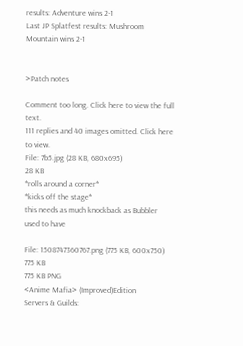results: Adventure wins 2-1
Last JP Splatfest results: Mushroom Mountain wins 2-1


>Patch notes

Comment too long. Click here to view the full text.
111 replies and 40 images omitted. Click here to view.
File: 7b5.jpg (28 KB, 680x695)
28 KB
*rolls around a corner*
*kicks off the stage*
this needs as much knockback as Bubbler used to have

File: 1508747360767.png (775 KB, 600x750)
775 KB
775 KB PNG
<Anime Mafia> (Improved)Edition
Servers & Guilds: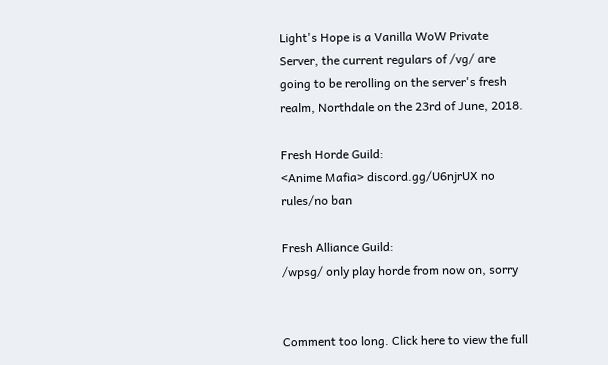Light's Hope is a Vanilla WoW Private Server, the current regulars of /vg/ are going to be rerolling on the server's fresh realm, Northdale on the 23rd of June, 2018.

Fresh Horde Guild:
<Anime Mafia> discord.gg/U6njrUX no rules/no ban

Fresh Alliance Guild:
/wpsg/ only play horde from now on, sorry


Comment too long. Click here to view the full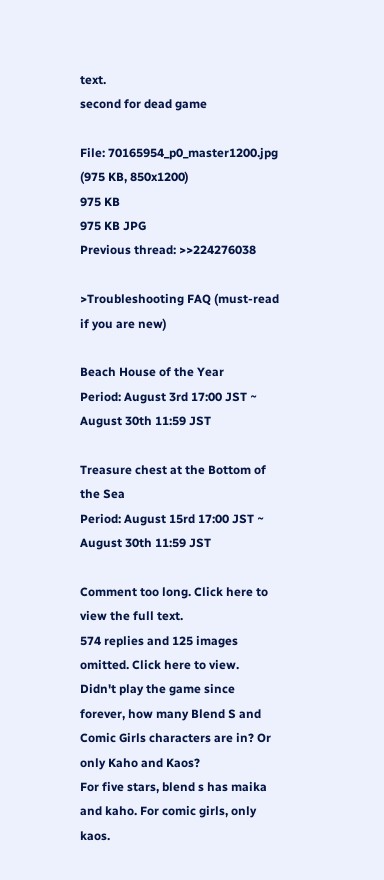text.
second for dead game

File: 70165954_p0_master1200.jpg (975 KB, 850x1200)
975 KB
975 KB JPG
Previous thread: >>224276038

>Troubleshooting FAQ (must-read if you are new)

Beach House of the Year
Period: August 3rd 17:00 JST ~ August 30th 11:59 JST

Treasure chest at the Bottom of the Sea
Period: August 15rd 17:00 JST ~ August 30th 11:59 JST

Comment too long. Click here to view the full text.
574 replies and 125 images omitted. Click here to view.
Didn't play the game since forever, how many Blend S and Comic Girls characters are in? Or only Kaho and Kaos?
For five stars, blend s has maika and kaho. For comic girls, only kaos.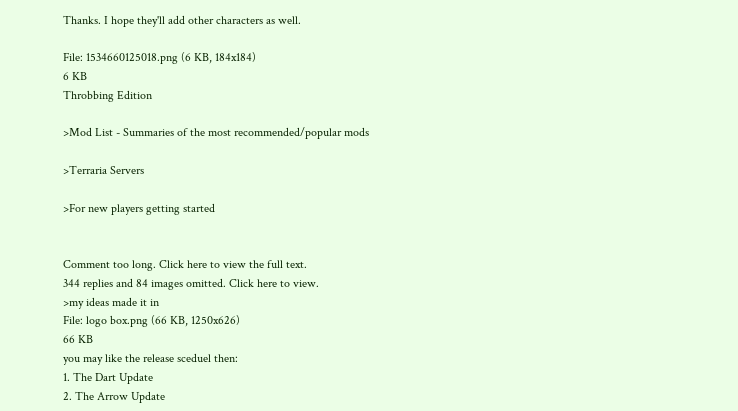Thanks. I hope they'll add other characters as well.

File: 1534660125018.png (6 KB, 184x184)
6 KB
Throbbing Edition

>Mod List - Summaries of the most recommended/popular mods

>Terraria Servers

>For new players getting started


Comment too long. Click here to view the full text.
344 replies and 84 images omitted. Click here to view.
>my ideas made it in
File: logo box.png (66 KB, 1250x626)
66 KB
you may like the release sceduel then:
1. The Dart Update
2. The Arrow Update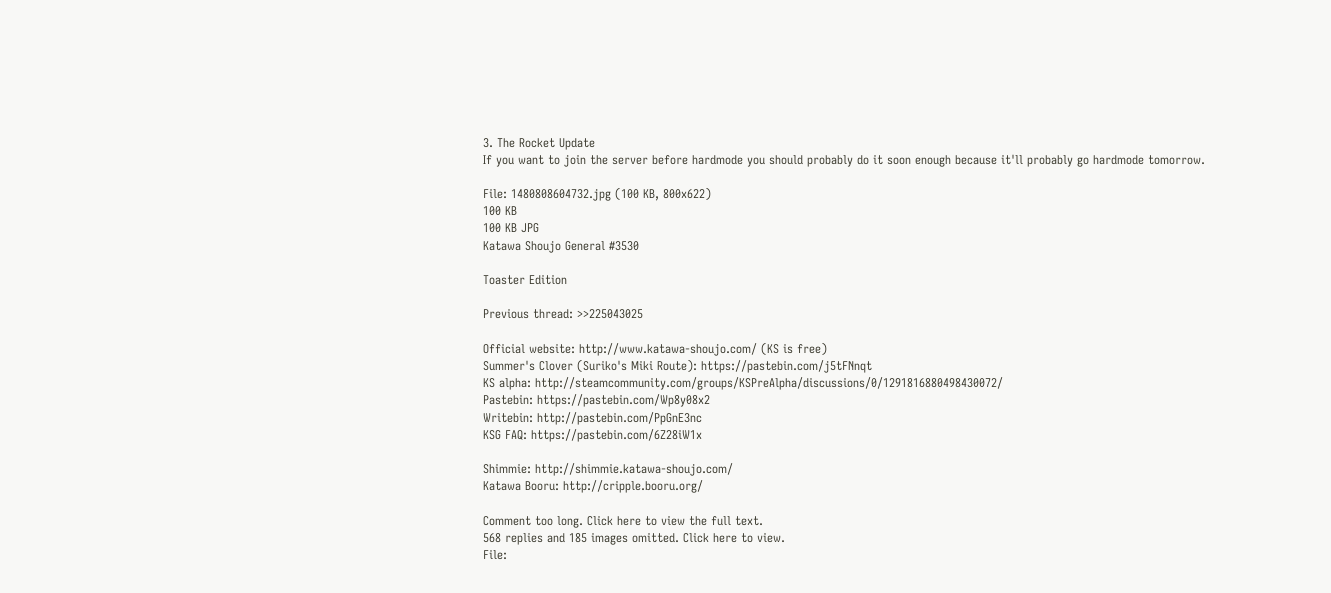3. The Rocket Update
If you want to join the server before hardmode you should probably do it soon enough because it'll probably go hardmode tomorrow.

File: 1480808604732.jpg (100 KB, 800x622)
100 KB
100 KB JPG
Katawa Shoujo General #3530

Toaster Edition

Previous thread: >>225043025

Official website: http://www.katawa-shoujo.com/ (KS is free)
Summer's Clover (Suriko's Miki Route): https://pastebin.com/j5tFNnqt
KS alpha: http://steamcommunity.com/groups/KSPreAlpha/discussions/0/1291816880498430072/
Pastebin: https://pastebin.com/Wp8y08x2
Writebin: http://pastebin.com/PpGnE3nc
KSG FAQ: https://pastebin.com/6Z28iW1x

Shimmie: http://shimmie.katawa-shoujo.com/
Katawa Booru: http://cripple.booru.org/

Comment too long. Click here to view the full text.
568 replies and 185 images omitted. Click here to view.
File: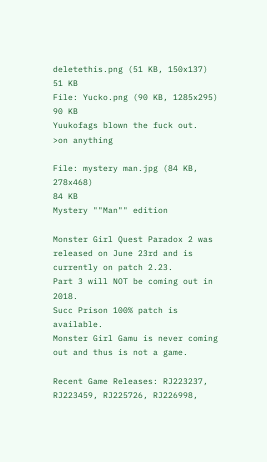deletethis.png (51 KB, 150x137)
51 KB
File: Yucko.png (90 KB, 1285x295)
90 KB
Yuukofags blown the fuck out.
>on anything

File: mystery man.jpg (84 KB, 278x468)
84 KB
Mystery ""Man"" edition

Monster Girl Quest Paradox 2 was released on June 23rd and is currently on patch 2.23.
Part 3 will NOT be coming out in 2018.
Succ Prison 100% patch is available.
Monster Girl Gamu is never coming out and thus is not a game.

Recent Game Releases: RJ223237, RJ223459, RJ225726, RJ226998,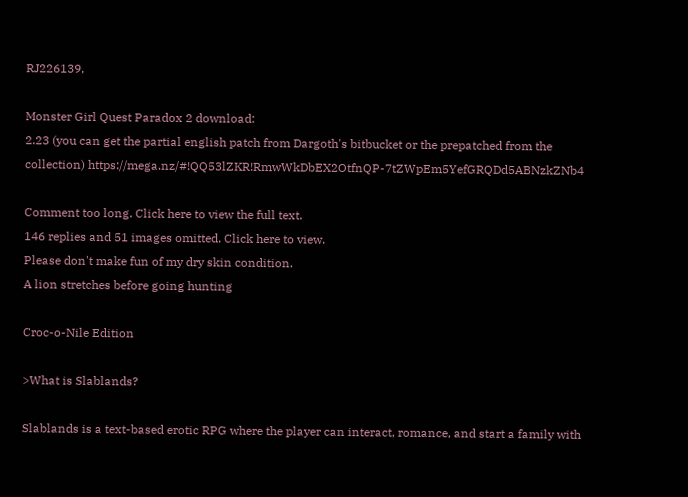RJ226139,

Monster Girl Quest Paradox 2 download:
2.23 (you can get the partial english patch from Dargoth's bitbucket or the prepatched from the collection) https://mega.nz/#!QQ53lZKR!RmwWkDbEX2OtfnQP-7tZWpEm5YefGRQDd5ABNzkZNb4

Comment too long. Click here to view the full text.
146 replies and 51 images omitted. Click here to view.
Please don't make fun of my dry skin condition.
A lion stretches before going hunting

Croc-o-Nile Edition

>What is Slablands?

Slablands is a text-based erotic RPG where the player can interact, romance, and start a family with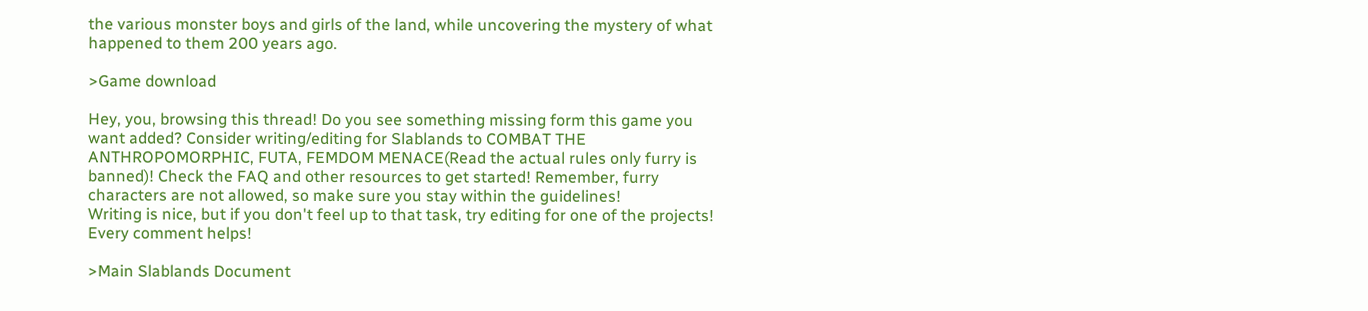the various monster boys and girls of the land, while uncovering the mystery of what happened to them 200 years ago.

>Game download

Hey, you, browsing this thread! Do you see something missing form this game you want added? Consider writing/editing for Slablands to COMBAT THE ANTHROPOMORPHIC, FUTA, FEMDOM MENACE(Read the actual rules only furry is banned)! Check the FAQ and other resources to get started! Remember, furry characters are not allowed, so make sure you stay within the guidelines!
Writing is nice, but if you don't feel up to that task, try editing for one of the projects! Every comment helps!

>Main Slablands Document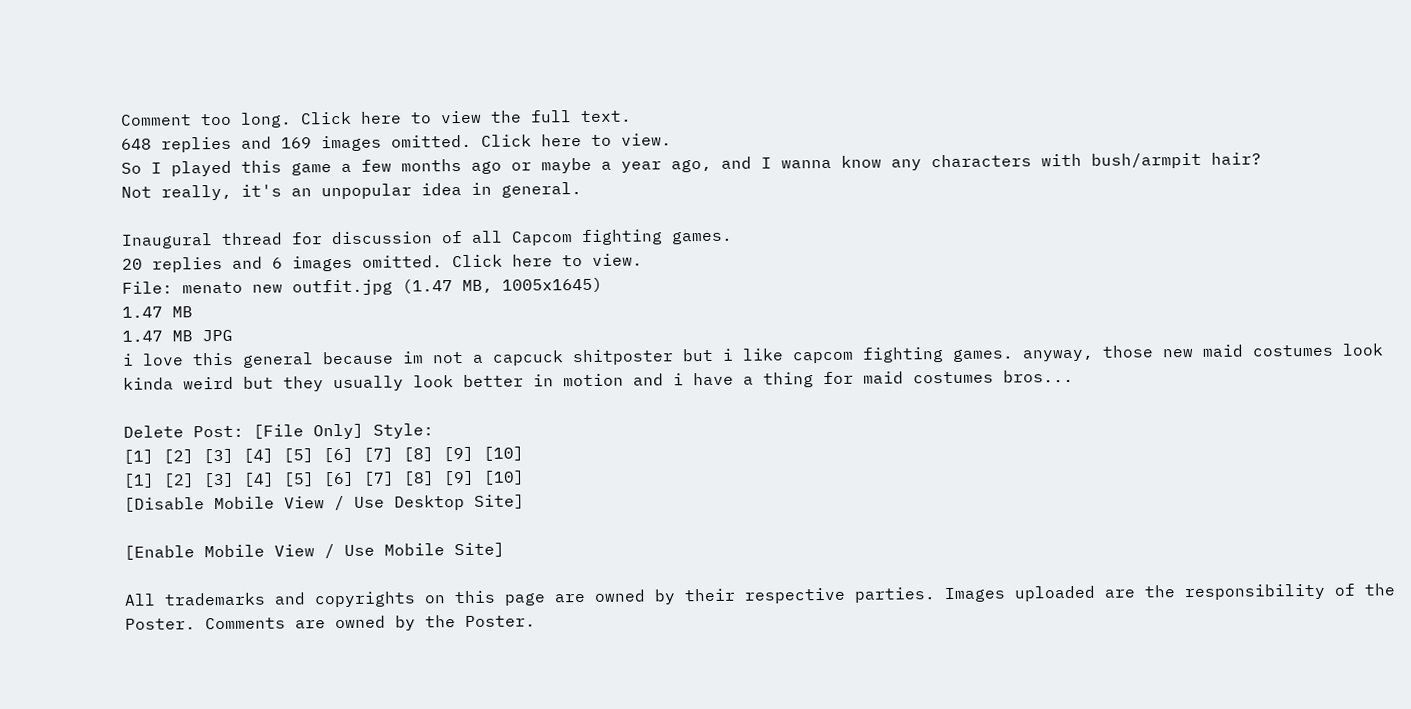Comment too long. Click here to view the full text.
648 replies and 169 images omitted. Click here to view.
So I played this game a few months ago or maybe a year ago, and I wanna know any characters with bush/armpit hair?
Not really, it's an unpopular idea in general.

Inaugural thread for discussion of all Capcom fighting games.
20 replies and 6 images omitted. Click here to view.
File: menato new outfit.jpg (1.47 MB, 1005x1645)
1.47 MB
1.47 MB JPG
i love this general because im not a capcuck shitposter but i like capcom fighting games. anyway, those new maid costumes look kinda weird but they usually look better in motion and i have a thing for maid costumes bros...

Delete Post: [File Only] Style:
[1] [2] [3] [4] [5] [6] [7] [8] [9] [10]
[1] [2] [3] [4] [5] [6] [7] [8] [9] [10]
[Disable Mobile View / Use Desktop Site]

[Enable Mobile View / Use Mobile Site]

All trademarks and copyrights on this page are owned by their respective parties. Images uploaded are the responsibility of the Poster. Comments are owned by the Poster.